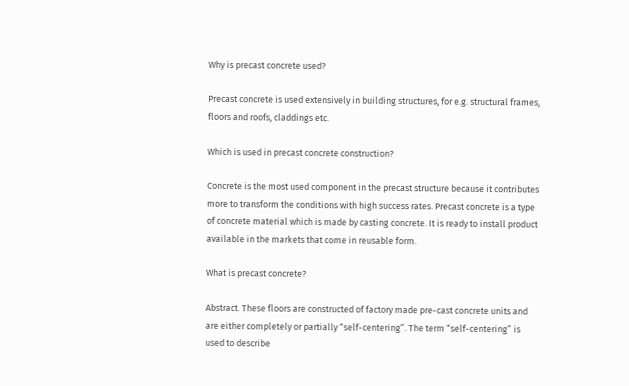Why is precast concrete used?

Precast concrete is used extensively in building structures, for e.g. structural frames, floors and roofs, claddings etc.

Which is used in precast concrete construction?

Concrete is the most used component in the precast structure because it contributes more to transform the conditions with high success rates. Precast concrete is a type of concrete material which is made by casting concrete. It is ready to install product available in the markets that come in reusable form.

What is precast concrete?

Abstract. These floors are constructed of factory made pre-cast concrete units and are either completely or partially “self-centering”. The term “self-centering” is used to describe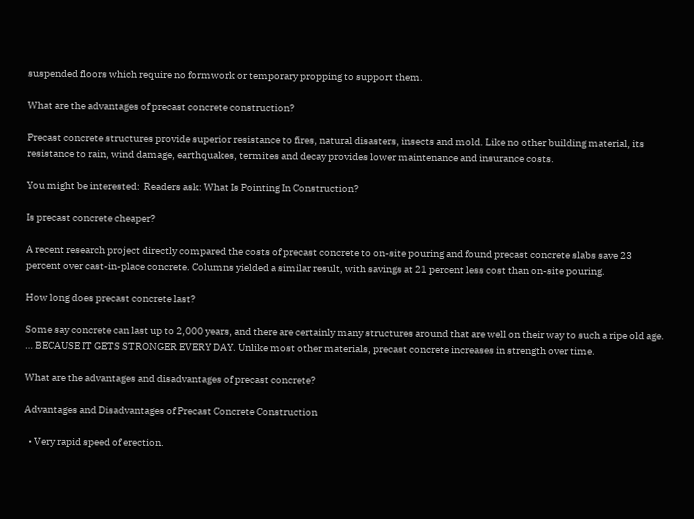suspended floors which require no formwork or temporary propping to support them.

What are the advantages of precast concrete construction?

Precast concrete structures provide superior resistance to fires, natural disasters, insects and mold. Like no other building material, its resistance to rain, wind damage, earthquakes, termites and decay provides lower maintenance and insurance costs.

You might be interested:  Readers ask: What Is Pointing In Construction?

Is precast concrete cheaper?

A recent research project directly compared the costs of precast concrete to on-site pouring and found precast concrete slabs save 23 percent over cast-in-place concrete. Columns yielded a similar result, with savings at 21 percent less cost than on-site pouring.

How long does precast concrete last?

Some say concrete can last up to 2,000 years, and there are certainly many structures around that are well on their way to such a ripe old age. … BECAUSE IT GETS STRONGER EVERY DAY. Unlike most other materials, precast concrete increases in strength over time.

What are the advantages and disadvantages of precast concrete?

Advantages and Disadvantages of Precast Concrete Construction

  • Very rapid speed of erection.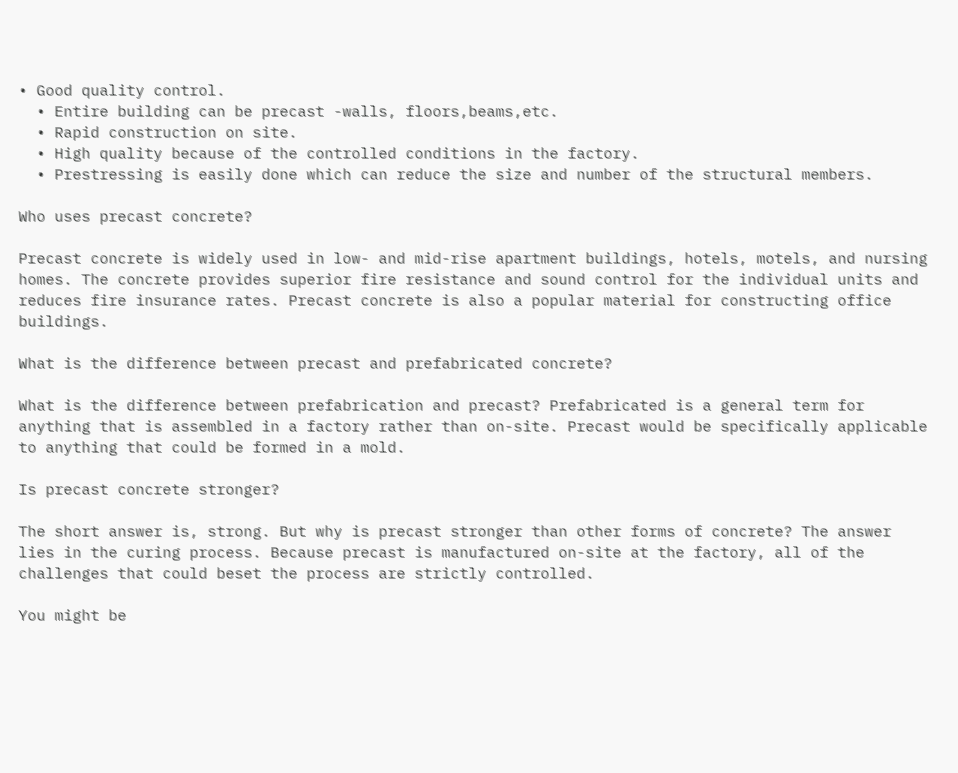• Good quality control.
  • Entire building can be precast -walls, floors,beams,etc.
  • Rapid construction on site.
  • High quality because of the controlled conditions in the factory.
  • Prestressing is easily done which can reduce the size and number of the structural members.

Who uses precast concrete?

Precast concrete is widely used in low- and mid-rise apartment buildings, hotels, motels, and nursing homes. The concrete provides superior fire resistance and sound control for the individual units and reduces fire insurance rates. Precast concrete is also a popular material for constructing office buildings.

What is the difference between precast and prefabricated concrete?

What is the difference between prefabrication and precast? Prefabricated is a general term for anything that is assembled in a factory rather than on-site. Precast would be specifically applicable to anything that could be formed in a mold.

Is precast concrete stronger?

The short answer is, strong. But why is precast stronger than other forms of concrete? The answer lies in the curing process. Because precast is manufactured on-site at the factory, all of the challenges that could beset the process are strictly controlled.

You might be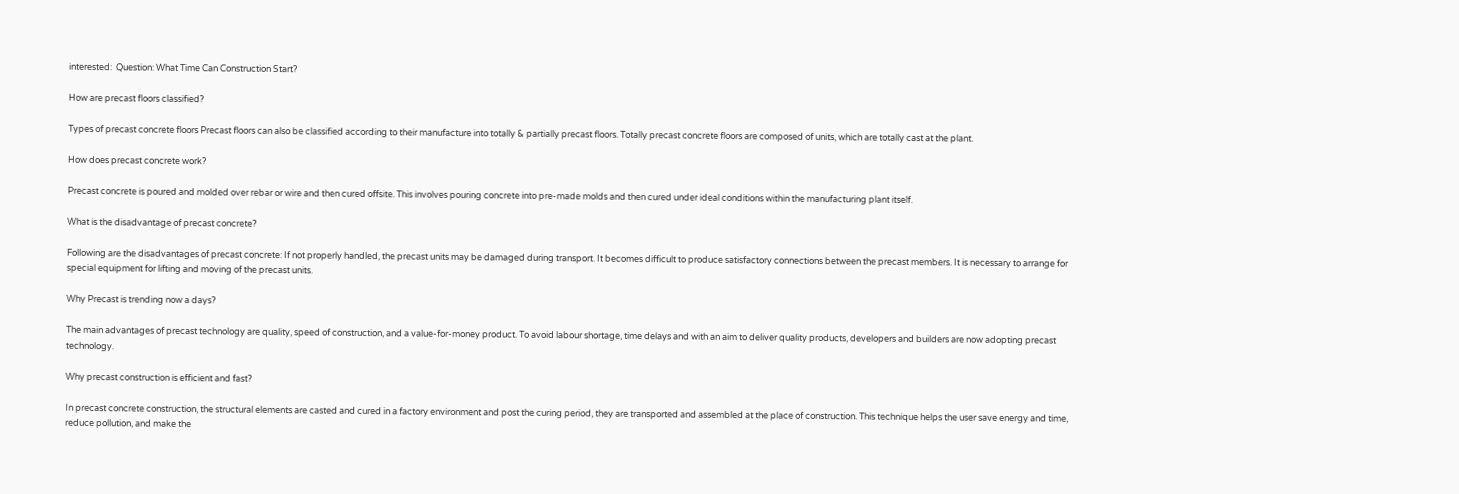interested:  Question: What Time Can Construction Start?

How are precast floors classified?

Types of precast concrete floors Precast floors can also be classified according to their manufacture into totally & partially precast floors. Totally precast concrete floors are composed of units, which are totally cast at the plant.

How does precast concrete work?

Precast concrete is poured and molded over rebar or wire and then cured offsite. This involves pouring concrete into pre-made molds and then cured under ideal conditions within the manufacturing plant itself.

What is the disadvantage of precast concrete?

Following are the disadvantages of precast concrete: If not properly handled, the precast units may be damaged during transport. It becomes difficult to produce satisfactory connections between the precast members. It is necessary to arrange for special equipment for lifting and moving of the precast units.

Why Precast is trending now a days?

The main advantages of precast technology are quality, speed of construction, and a value-for-money product. To avoid labour shortage, time delays and with an aim to deliver quality products, developers and builders are now adopting precast technology.

Why precast construction is efficient and fast?

In precast concrete construction, the structural elements are casted and cured in a factory environment and post the curing period, they are transported and assembled at the place of construction. This technique helps the user save energy and time, reduce pollution, and make the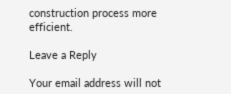construction process more efficient.

Leave a Reply

Your email address will not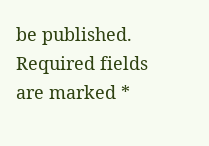be published. Required fields are marked *